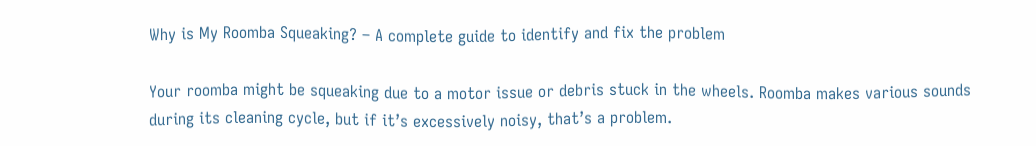Why is My Roomba Squeaking? – A complete guide to identify and fix the problem

Your roomba might be squeaking due to a motor issue or debris stuck in the wheels. Roomba makes various sounds during its cleaning cycle, but if it’s excessively noisy, that’s a problem.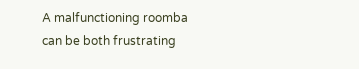A malfunctioning roomba can be both frustrating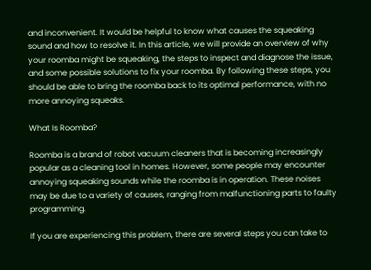and inconvenient. It would be helpful to know what causes the squeaking sound and how to resolve it. In this article, we will provide an overview of why your roomba might be squeaking, the steps to inspect and diagnose the issue, and some possible solutions to fix your roomba. By following these steps, you should be able to bring the roomba back to its optimal performance, with no more annoying squeaks.

What Is Roomba?

Roomba is a brand of robot vacuum cleaners that is becoming increasingly popular as a cleaning tool in homes. However, some people may encounter annoying squeaking sounds while the roomba is in operation. These noises may be due to a variety of causes, ranging from malfunctioning parts to faulty programming.

If you are experiencing this problem, there are several steps you can take to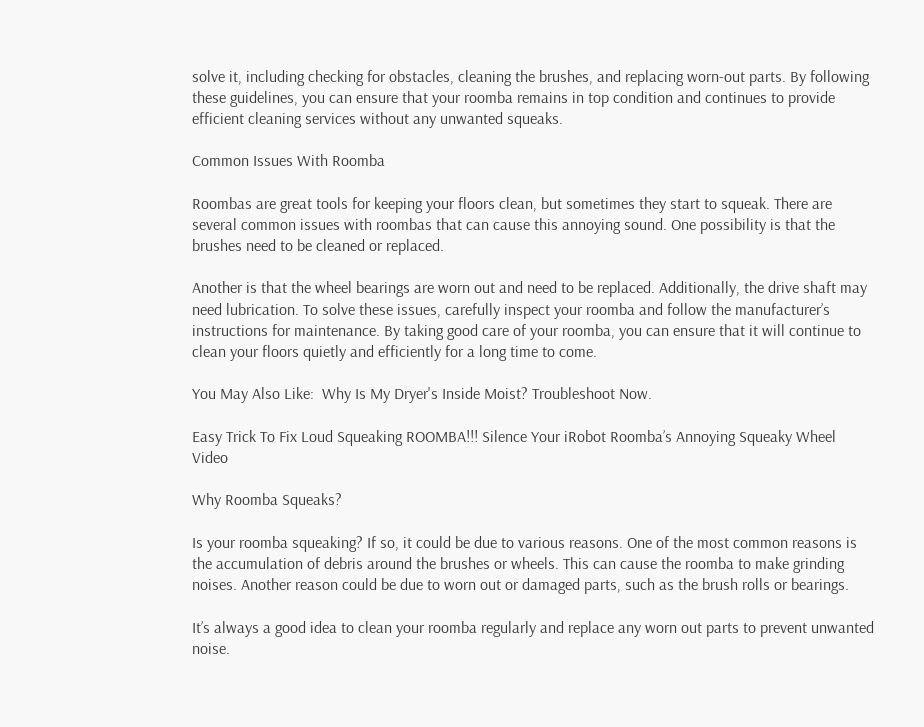solve it, including checking for obstacles, cleaning the brushes, and replacing worn-out parts. By following these guidelines, you can ensure that your roomba remains in top condition and continues to provide efficient cleaning services without any unwanted squeaks.

Common Issues With Roomba

Roombas are great tools for keeping your floors clean, but sometimes they start to squeak. There are several common issues with roombas that can cause this annoying sound. One possibility is that the brushes need to be cleaned or replaced.

Another is that the wheel bearings are worn out and need to be replaced. Additionally, the drive shaft may need lubrication. To solve these issues, carefully inspect your roomba and follow the manufacturer’s instructions for maintenance. By taking good care of your roomba, you can ensure that it will continue to clean your floors quietly and efficiently for a long time to come.

You May Also Like:  Why Is My Dryer's Inside Moist? Troubleshoot Now.

Easy Trick To Fix Loud Squeaking ROOMBA!!! Silence Your iRobot Roomba’s Annoying Squeaky Wheel Video

Why Roomba Squeaks?

Is your roomba squeaking? If so, it could be due to various reasons. One of the most common reasons is the accumulation of debris around the brushes or wheels. This can cause the roomba to make grinding noises. Another reason could be due to worn out or damaged parts, such as the brush rolls or bearings.

It’s always a good idea to clean your roomba regularly and replace any worn out parts to prevent unwanted noise.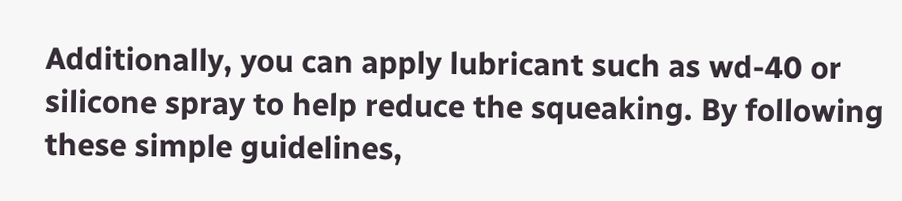Additionally, you can apply lubricant such as wd-40 or silicone spray to help reduce the squeaking. By following these simple guidelines,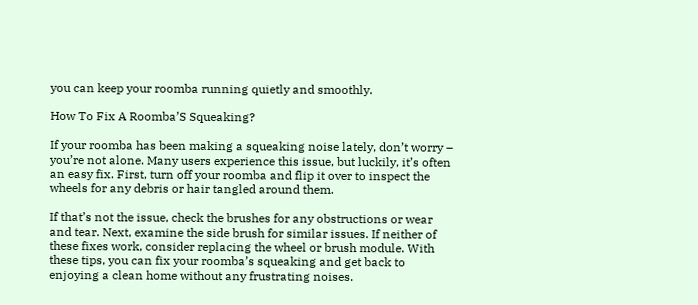you can keep your roomba running quietly and smoothly.

How To Fix A Roomba’S Squeaking?

If your roomba has been making a squeaking noise lately, don’t worry – you’re not alone. Many users experience this issue, but luckily, it’s often an easy fix. First, turn off your roomba and flip it over to inspect the wheels for any debris or hair tangled around them.

If that’s not the issue, check the brushes for any obstructions or wear and tear. Next, examine the side brush for similar issues. If neither of these fixes work, consider replacing the wheel or brush module. With these tips, you can fix your roomba’s squeaking and get back to enjoying a clean home without any frustrating noises.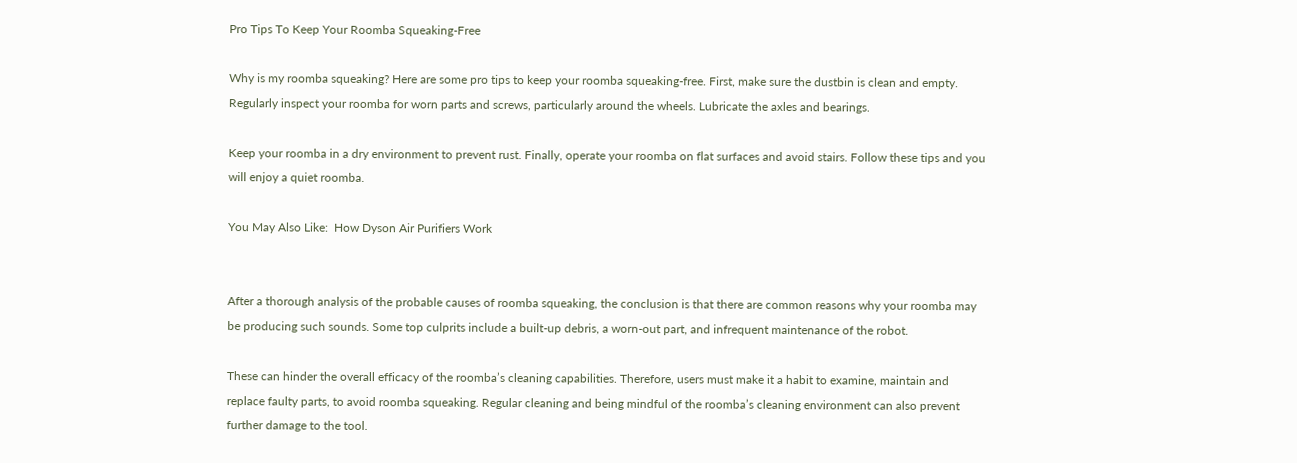Pro Tips To Keep Your Roomba Squeaking-Free

Why is my roomba squeaking? Here are some pro tips to keep your roomba squeaking-free. First, make sure the dustbin is clean and empty. Regularly inspect your roomba for worn parts and screws, particularly around the wheels. Lubricate the axles and bearings.

Keep your roomba in a dry environment to prevent rust. Finally, operate your roomba on flat surfaces and avoid stairs. Follow these tips and you will enjoy a quiet roomba.

You May Also Like:  How Dyson Air Purifiers Work


After a thorough analysis of the probable causes of roomba squeaking, the conclusion is that there are common reasons why your roomba may be producing such sounds. Some top culprits include a built-up debris, a worn-out part, and infrequent maintenance of the robot.

These can hinder the overall efficacy of the roomba’s cleaning capabilities. Therefore, users must make it a habit to examine, maintain and replace faulty parts, to avoid roomba squeaking. Regular cleaning and being mindful of the roomba’s cleaning environment can also prevent further damage to the tool.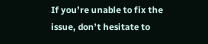If you’re unable to fix the issue, don’t hesitate to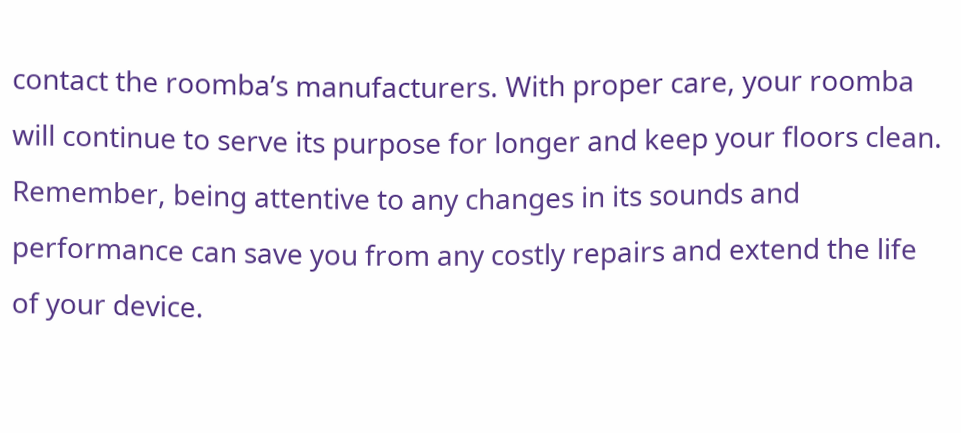contact the roomba’s manufacturers. With proper care, your roomba will continue to serve its purpose for longer and keep your floors clean. Remember, being attentive to any changes in its sounds and performance can save you from any costly repairs and extend the life of your device.